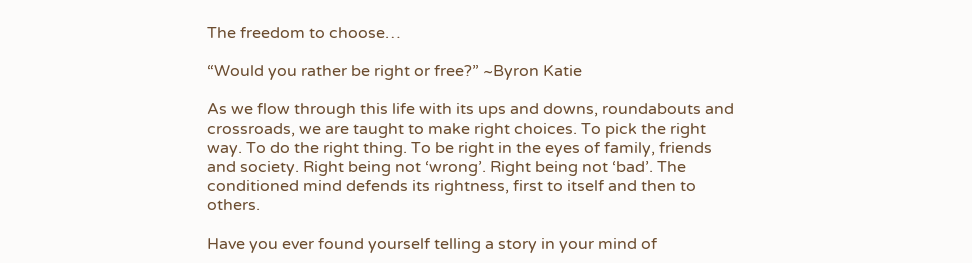The freedom to choose…

“Would you rather be right or free?” ~Byron Katie

As we flow through this life with its ups and downs, roundabouts and crossroads, we are taught to make right choices. To pick the right way. To do the right thing. To be right in the eyes of family, friends and society. Right being not ‘wrong’. Right being not ‘bad’. The conditioned mind defends its rightness, first to itself and then to others.

Have you ever found yourself telling a story in your mind of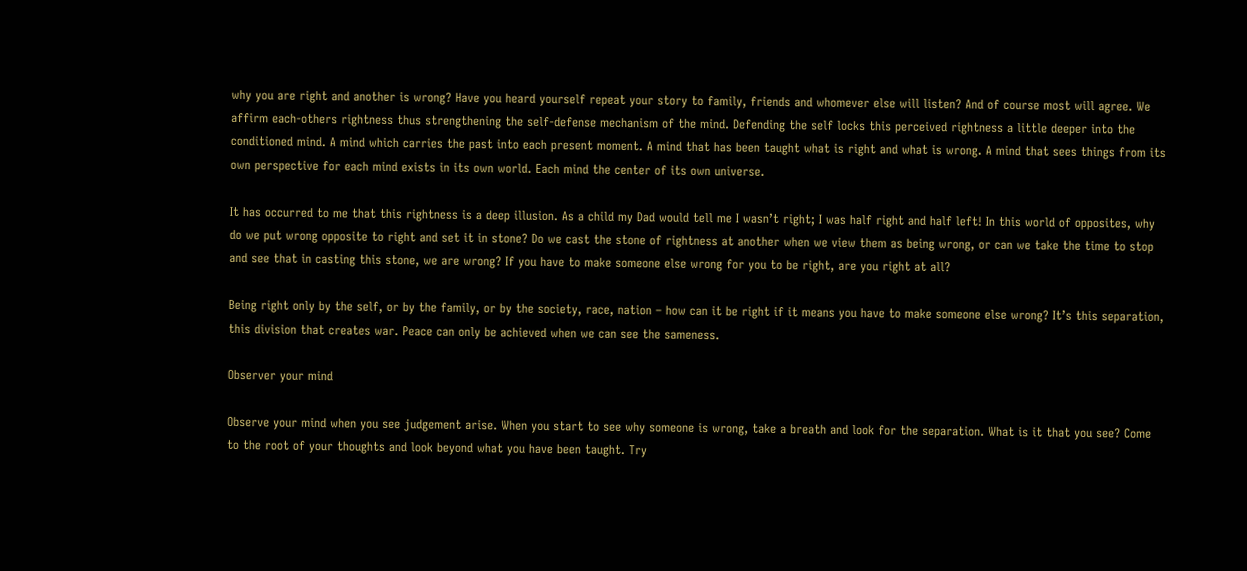why you are right and another is wrong? Have you heard yourself repeat your story to family, friends and whomever else will listen? And of course most will agree. We affirm each-others rightness thus strengthening the self-defense mechanism of the mind. Defending the self locks this perceived rightness a little deeper into the conditioned mind. A mind which carries the past into each present moment. A mind that has been taught what is right and what is wrong. A mind that sees things from its own perspective for each mind exists in its own world. Each mind the center of its own universe.

It has occurred to me that this rightness is a deep illusion. As a child my Dad would tell me I wasn’t right; I was half right and half left! In this world of opposites, why do we put wrong opposite to right and set it in stone? Do we cast the stone of rightness at another when we view them as being wrong, or can we take the time to stop and see that in casting this stone, we are wrong? If you have to make someone else wrong for you to be right, are you right at all?

Being right only by the self, or by the family, or by the society, race, nation – how can it be right if it means you have to make someone else wrong? It’s this separation, this division that creates war. Peace can only be achieved when we can see the sameness.

Observer your mind

Observe your mind when you see judgement arise. When you start to see why someone is wrong, take a breath and look for the separation. What is it that you see? Come to the root of your thoughts and look beyond what you have been taught. Try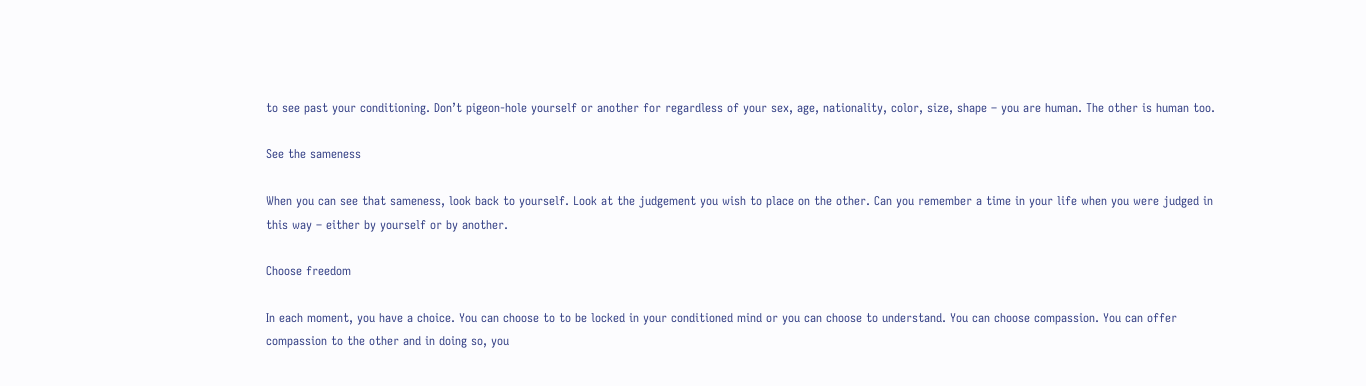to see past your conditioning. Don’t pigeon-hole yourself or another for regardless of your sex, age, nationality, color, size, shape – you are human. The other is human too.

See the sameness

When you can see that sameness, look back to yourself. Look at the judgement you wish to place on the other. Can you remember a time in your life when you were judged in this way – either by yourself or by another.

Choose freedom

In each moment, you have a choice. You can choose to to be locked in your conditioned mind or you can choose to understand. You can choose compassion. You can offer compassion to the other and in doing so, you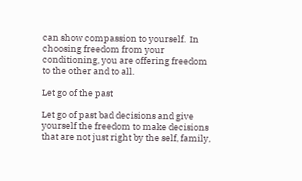can show compassion to yourself.  In choosing freedom from your conditioning, you are offering freedom to the other and to all.

Let go of the past

Let go of past bad decisions and give yourself the freedom to make decisions that are not just right by the self, family,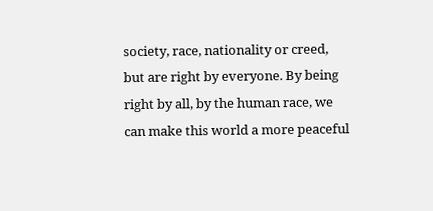society, race, nationality or creed, but are right by everyone. By being right by all, by the human race, we can make this world a more peaceful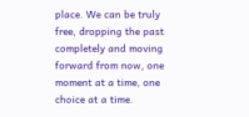place. We can be truly free, dropping the past completely and moving forward from now, one moment at a time, one choice at a time.